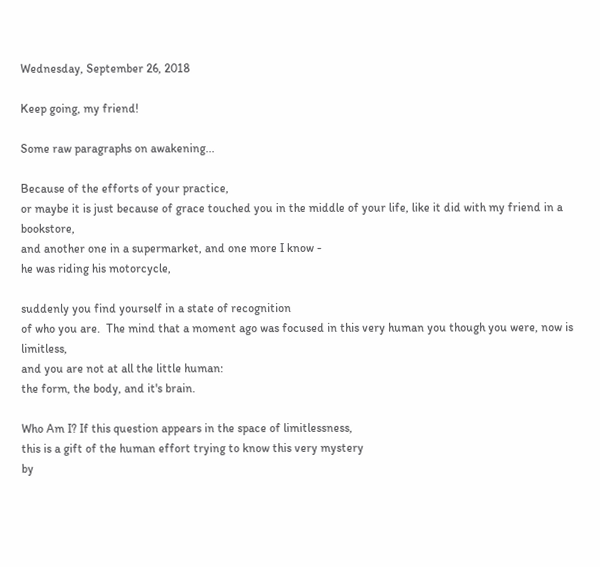Wednesday, September 26, 2018

Keep going, my friend!

Some raw paragraphs on awakening...

Because of the efforts of your practice,
or maybe it is just because of grace touched you in the middle of your life, like it did with my friend in a bookstore,
and another one in a supermarket, and one more I know -
he was riding his motorcycle,

suddenly you find yourself in a state of recognition
of who you are.  The mind that a moment ago was focused in this very human you though you were, now is limitless,
and you are not at all the little human:
the form, the body, and it's brain.

Who Am I? If this question appears in the space of limitlessness,
this is a gift of the human effort trying to know this very mystery
by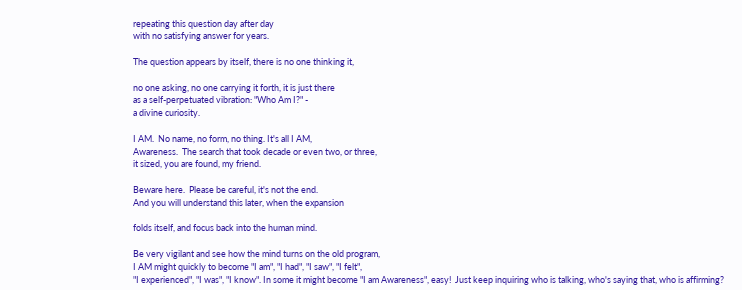repeating this question day after day
with no satisfying answer for years.

The question appears by itself, there is no one thinking it,

no one asking, no one carrying it forth, it is just there
as a self-perpetuated vibration: "Who Am I?" -
a divine curiosity.

I AM.  No name, no form, no thing. It's all I AM,
Awareness.  The search that took decade or even two, or three,
it sized, you are found, my friend.

Beware here.  Please be careful, it's not the end.
And you will understand this later, when the expansion

folds itself, and focus back into the human mind.

Be very vigilant and see how the mind turns on the old program,
I AM might quickly to become "I am", "I had", "I saw", "I felt",
"I experienced", "I was", "I know". In some it might become "I am Awareness", easy!  Just keep inquiring who is talking, who's saying that, who is affirming?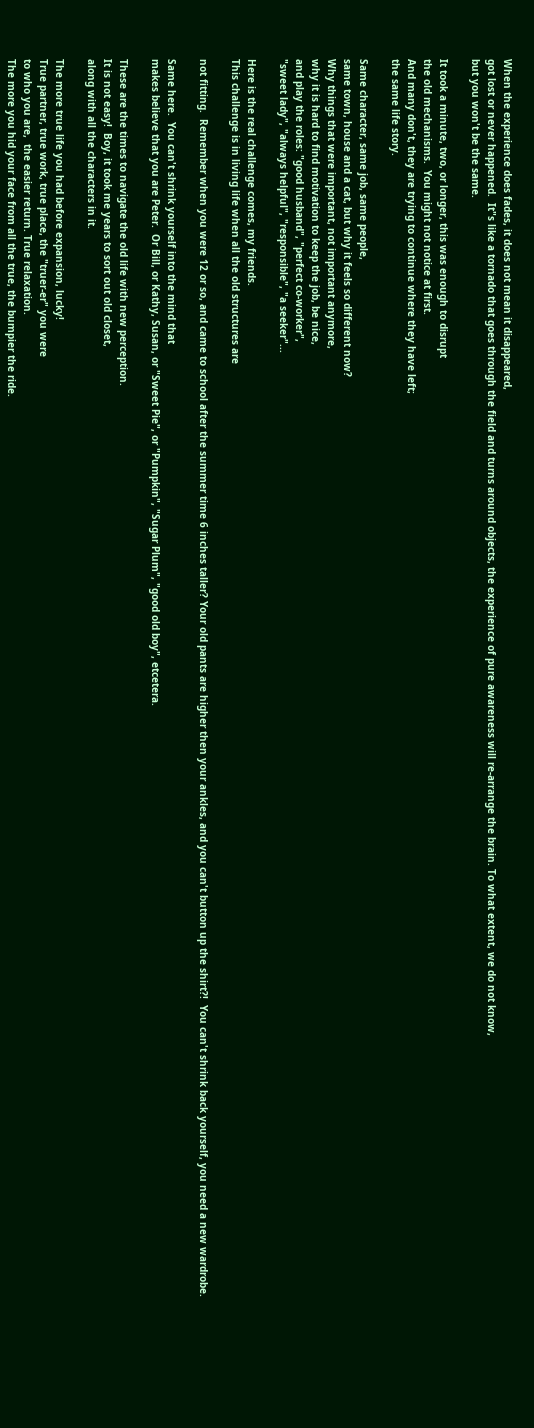When the experience does fades, it does not mean it disappeared,
got lost or never happened.  It"s like a tornado that goes through the field and turns around objects, the experience of pure awareness will re-arrange the brain. To what extent, we do not know,
but you won't be the same.

It took a minute, two, or longer, this was enough to disrupt
the old mechanisms.  You might not notice at first.
And many don't, they are trying to continue where they have left;
the same life story.

Same character, same job, same people,
same town, house and a cat, but why it feels so different now?
Why things that were important, not important anymore,
why it is hard to find motivation to keep the job, be nice,
and play the roles: "good husband", "perfect co-worker",
"sweet lady", "always helpful", "responsible", "a seeker"...

Here is the real challenge comes, my friends.
This challenge is in living life when all the old structures are

not fitting.  Remember when you were 12 or so, and came to school after the summer time 6 inches taller? Your old pants are higher then your ankles, and you can't button up the shirt?!  You can't shrink back yourself, you need a new wardrobe.

Same here.  You can't shrink yourself into the mind that
makes believe that you are Peter.  Or Bill, or Kathy, Susan, or "Sweet Pie", or "Pumpkin", "Sugar Plum", "good old boy", etcetera.

These are the times to navigate the old life with new perception.
It is not easy!  Boy, it took me years to sort out old closet,
along with all the characters in it.

The more true life you had before expansion, lucky!
True partner, true work, true place, the "truer-er" you were
to who you are,  the easier return. True relaxation.
The more you hid your face from all the true, the bumpier the ride.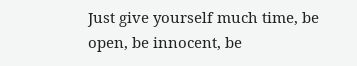Just give yourself much time, be open, be innocent, be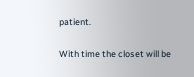patient.

With time the closet will be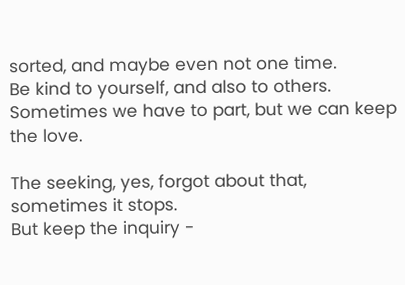sorted, and maybe even not one time.
Be kind to yourself, and also to others.
Sometimes we have to part, but we can keep the love.

The seeking, yes, forgot about that, sometimes it stops.
But keep the inquiry -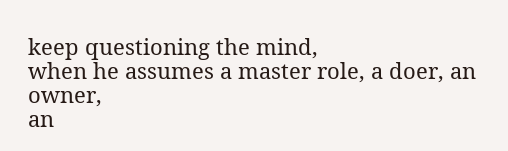keep questioning the mind,
when he assumes a master role, a doer, an owner,
an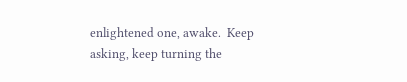enlightened one, awake.  Keep asking, keep turning the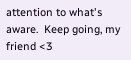attention to what's aware.  Keep going, my friend <3